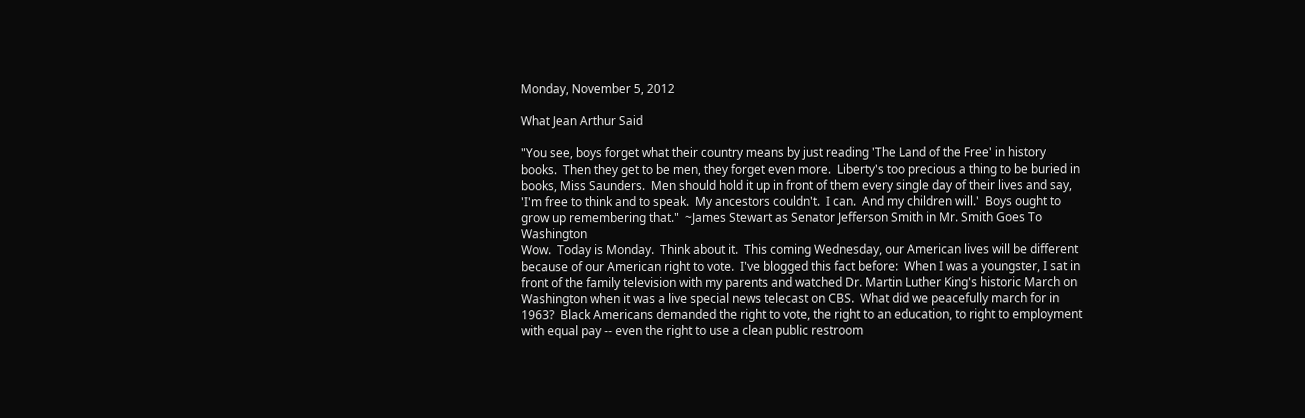Monday, November 5, 2012

What Jean Arthur Said

"You see, boys forget what their country means by just reading 'The Land of the Free' in history books.  Then they get to be men, they forget even more.  Liberty's too precious a thing to be buried in books, Miss Saunders.  Men should hold it up in front of them every single day of their lives and say, 'I'm free to think and to speak.  My ancestors couldn't.  I can.  And my children will.'  Boys ought to grow up remembering that."  ~James Stewart as Senator Jefferson Smith in Mr. Smith Goes To Washington
Wow.  Today is Monday.  Think about it.  This coming Wednesday, our American lives will be different because of our American right to vote.  I've blogged this fact before:  When I was a youngster, I sat in front of the family television with my parents and watched Dr. Martin Luther King's historic March on Washington when it was a live special news telecast on CBS.  What did we peacefully march for in 1963?  Black Americans demanded the right to vote, the right to an education, to right to employment with equal pay -- even the right to use a clean public restroom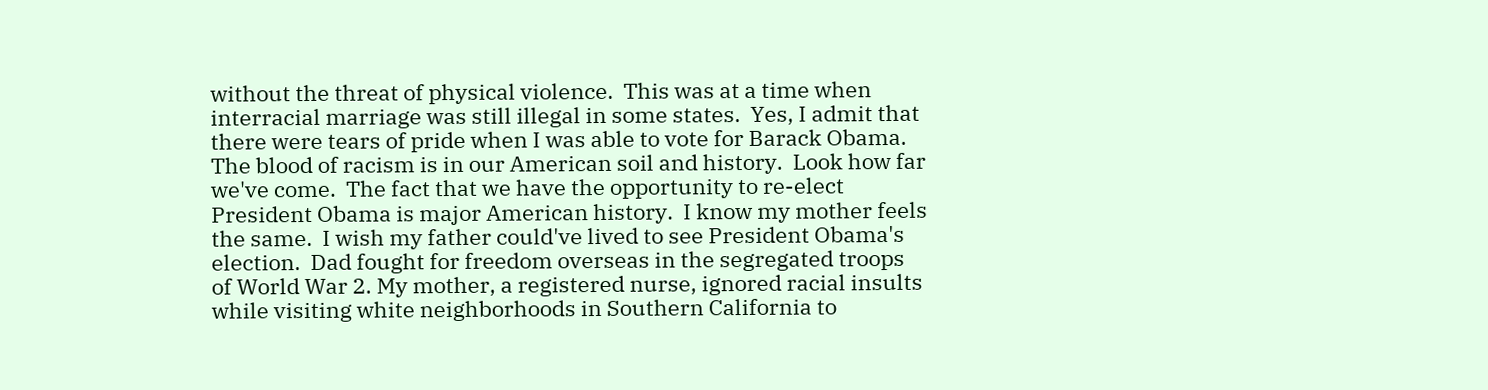without the threat of physical violence.  This was at a time when interracial marriage was still illegal in some states.  Yes, I admit that there were tears of pride when I was able to vote for Barack Obama.  The blood of racism is in our American soil and history.  Look how far we've come.  The fact that we have the opportunity to re-elect President Obama is major American history.  I know my mother feels the same.  I wish my father could've lived to see President Obama's election.  Dad fought for freedom overseas in the segregated troops of World War 2. My mother, a registered nurse, ignored racial insults while visiting white neighborhoods in Southern California to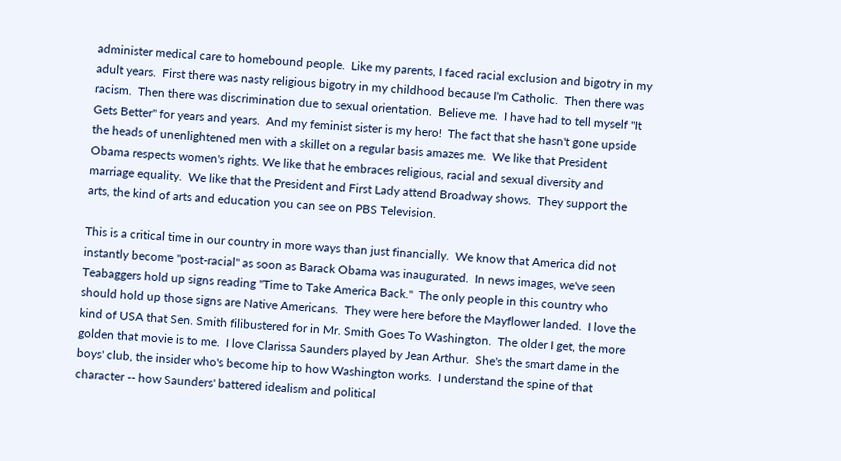administer medical care to homebound people.  Like my parents, I faced racial exclusion and bigotry in my adult years.  First there was nasty religious bigotry in my childhood because I'm Catholic.  Then there was racism.  Then there was discrimination due to sexual orientation.  Believe me.  I have had to tell myself "It Gets Better" for years and years.  And my feminist sister is my hero!  The fact that she hasn't gone upside the heads of unenlightened men with a skillet on a regular basis amazes me.  We like that President Obama respects women's rights. We like that he embraces religious, racial and sexual diversity and marriage equality.  We like that the President and First Lady attend Broadway shows.  They support the arts, the kind of arts and education you can see on PBS Television.

This is a critical time in our country in more ways than just financially.  We know that America did not instantly become "post-racial" as soon as Barack Obama was inaugurated.  In news images, we've seen Teabaggers hold up signs reading "Time to Take America Back."  The only people in this country who should hold up those signs are Native Americans.  They were here before the Mayflower landed.  I love the kind of USA that Sen. Smith filibustered for in Mr. Smith Goes To Washington.  The older I get, the more golden that movie is to me.  I love Clarissa Saunders played by Jean Arthur.  She's the smart dame in the boys' club, the insider who's become hip to how Washington works.  I understand the spine of that character -- how Saunders' battered idealism and political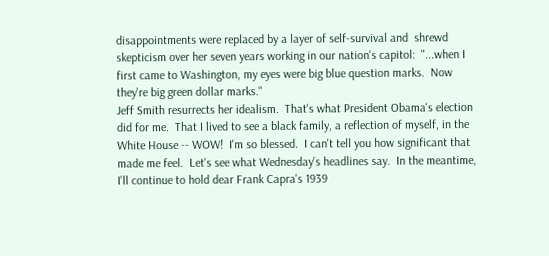disappointments were replaced by a layer of self-survival and  shrewd skepticism over her seven years working in our nation's capitol:  "...when I first came to Washington, my eyes were big blue question marks.  Now they're big green dollar marks."
Jeff Smith resurrects her idealism.  That's what President Obama's election did for me.  That I lived to see a black family, a reflection of myself, in the White House -- WOW!  I'm so blessed.  I can't tell you how significant that made me feel.  Let's see what Wednesday's headlines say.  In the meantime, I'll continue to hold dear Frank Capra's 1939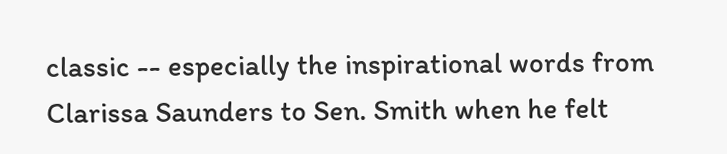classic -- especially the inspirational words from Clarissa Saunders to Sen. Smith when he felt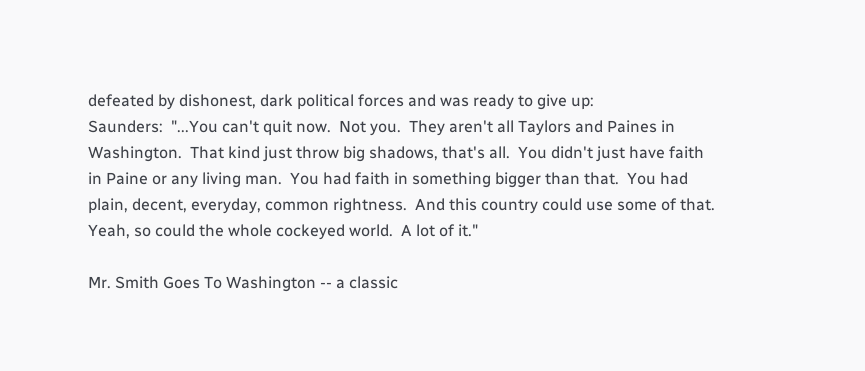defeated by dishonest, dark political forces and was ready to give up:
Saunders:  "...You can't quit now.  Not you.  They aren't all Taylors and Paines in Washington.  That kind just throw big shadows, that's all.  You didn't just have faith in Paine or any living man.  You had faith in something bigger than that.  You had plain, decent, everyday, common rightness.  And this country could use some of that.  Yeah, so could the whole cockeyed world.  A lot of it."

Mr. Smith Goes To Washington -- a classic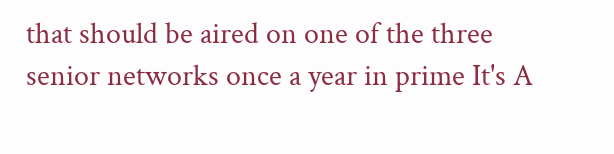that should be aired on one of the three senior networks once a year in prime It's A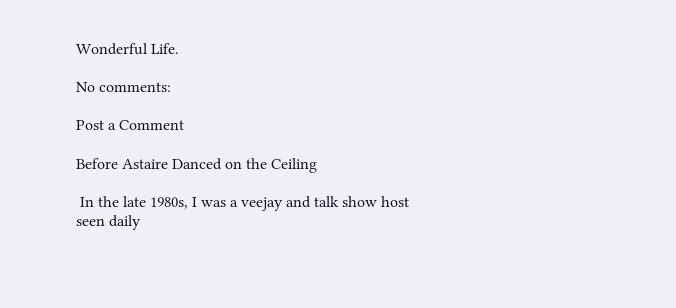Wonderful Life.

No comments:

Post a Comment

Before Astaire Danced on the Ceiling

 In the late 1980s, I was a veejay and talk show host seen daily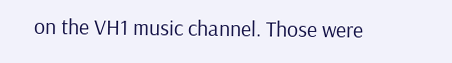on the VH1 music channel. Those were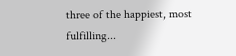three of the happiest, most fulfilling...